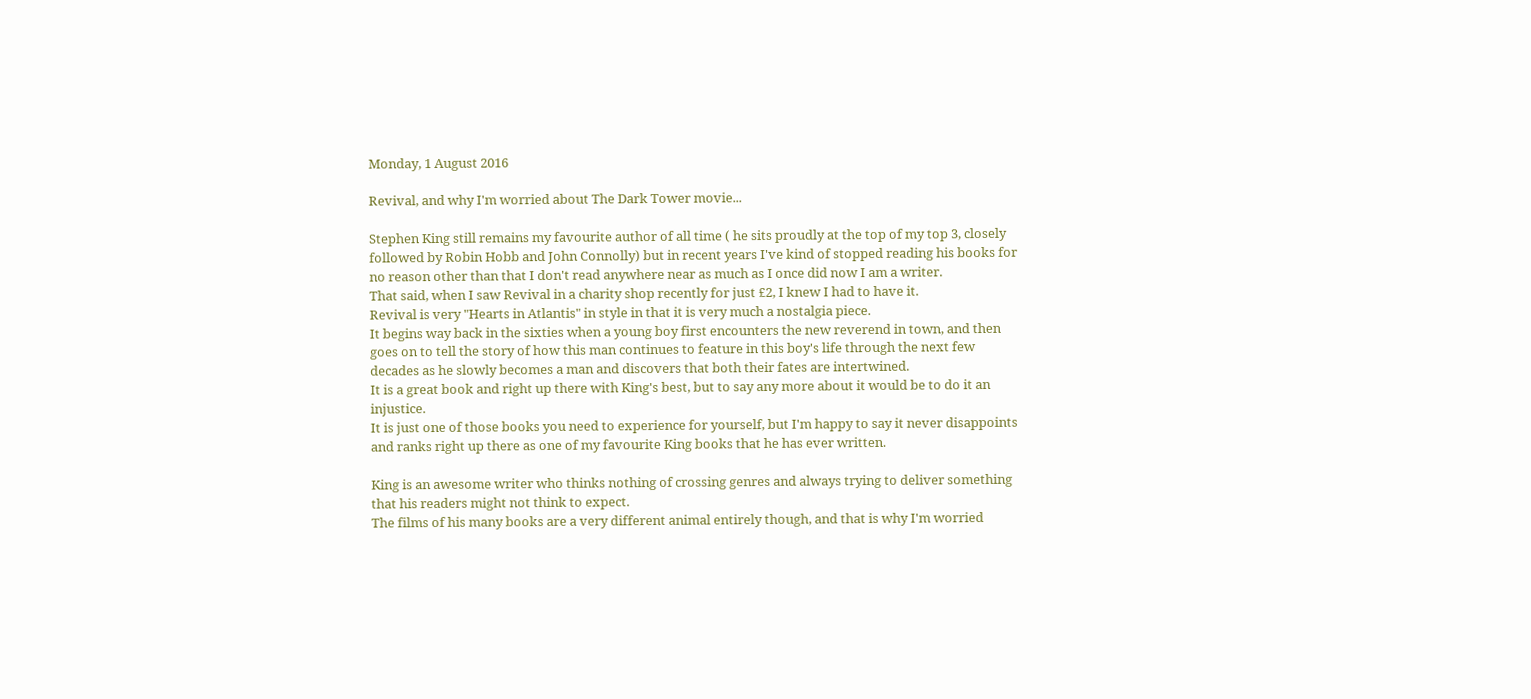Monday, 1 August 2016

Revival, and why I'm worried about The Dark Tower movie...

Stephen King still remains my favourite author of all time ( he sits proudly at the top of my top 3, closely followed by Robin Hobb and John Connolly) but in recent years I've kind of stopped reading his books for no reason other than that I don't read anywhere near as much as I once did now I am a writer.
That said, when I saw Revival in a charity shop recently for just £2, I knew I had to have it.
Revival is very "Hearts in Atlantis" in style in that it is very much a nostalgia piece.
It begins way back in the sixties when a young boy first encounters the new reverend in town, and then goes on to tell the story of how this man continues to feature in this boy's life through the next few decades as he slowly becomes a man and discovers that both their fates are intertwined.
It is a great book and right up there with King's best, but to say any more about it would be to do it an injustice.
It is just one of those books you need to experience for yourself, but I'm happy to say it never disappoints and ranks right up there as one of my favourite King books that he has ever written.

King is an awesome writer who thinks nothing of crossing genres and always trying to deliver something that his readers might not think to expect.
The films of his many books are a very different animal entirely though, and that is why I'm worried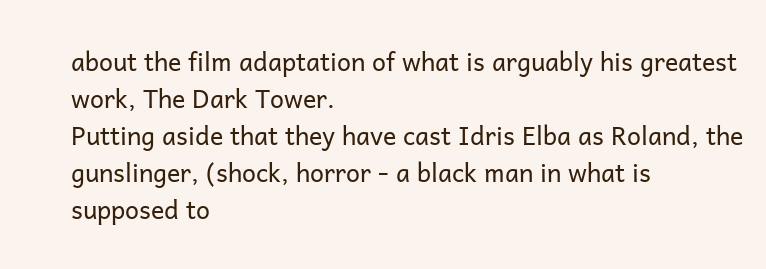about the film adaptation of what is arguably his greatest work, The Dark Tower.
Putting aside that they have cast Idris Elba as Roland, the gunslinger, (shock, horror - a black man in what is supposed to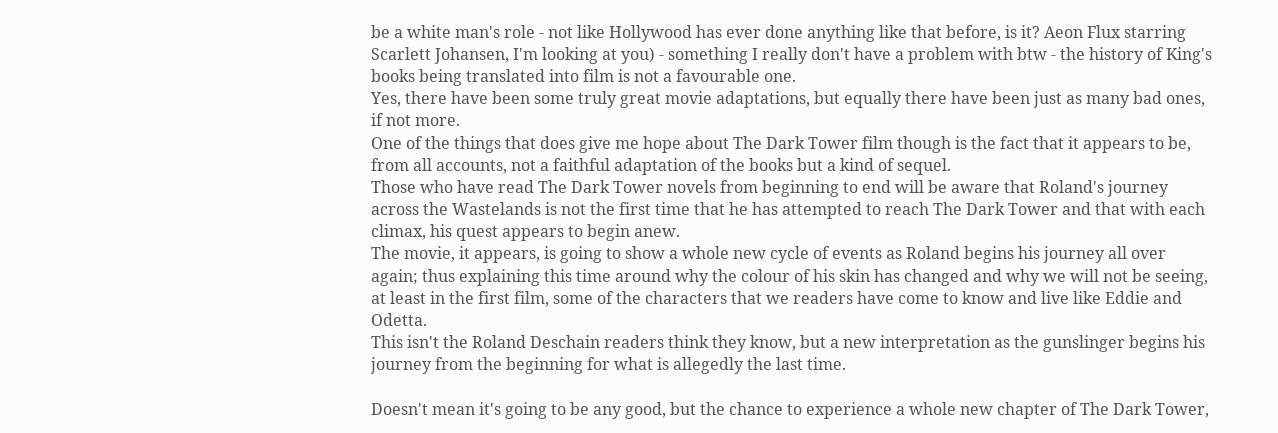be a white man's role - not like Hollywood has ever done anything like that before, is it? Aeon Flux starring Scarlett Johansen, I'm looking at you) - something I really don't have a problem with btw - the history of King's books being translated into film is not a favourable one.
Yes, there have been some truly great movie adaptations, but equally there have been just as many bad ones, if not more.
One of the things that does give me hope about The Dark Tower film though is the fact that it appears to be, from all accounts, not a faithful adaptation of the books but a kind of sequel.
Those who have read The Dark Tower novels from beginning to end will be aware that Roland's journey across the Wastelands is not the first time that he has attempted to reach The Dark Tower and that with each climax, his quest appears to begin anew.
The movie, it appears, is going to show a whole new cycle of events as Roland begins his journey all over again; thus explaining this time around why the colour of his skin has changed and why we will not be seeing, at least in the first film, some of the characters that we readers have come to know and live like Eddie and Odetta.
This isn't the Roland Deschain readers think they know, but a new interpretation as the gunslinger begins his journey from the beginning for what is allegedly the last time.

Doesn't mean it's going to be any good, but the chance to experience a whole new chapter of The Dark Tower,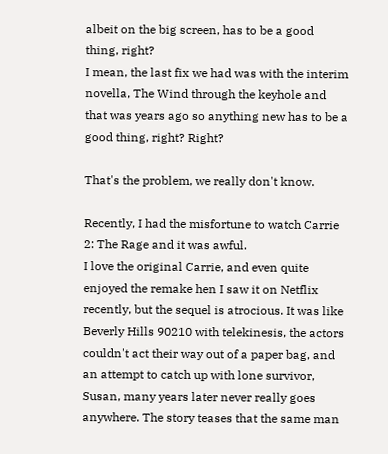albeit on the big screen, has to be a good thing, right?
I mean, the last fix we had was with the interim novella, The Wind through the keyhole and that was years ago so anything new has to be a good thing, right? Right?

That's the problem, we really don't know.

Recently, I had the misfortune to watch Carrie 2: The Rage and it was awful.
I love the original Carrie, and even quite enjoyed the remake hen I saw it on Netflix recently, but the sequel is atrocious. It was like Beverly Hills 90210 with telekinesis, the actors couldn't act their way out of a paper bag, and an attempt to catch up with lone survivor, Susan, many years later never really goes anywhere. The story teases that the same man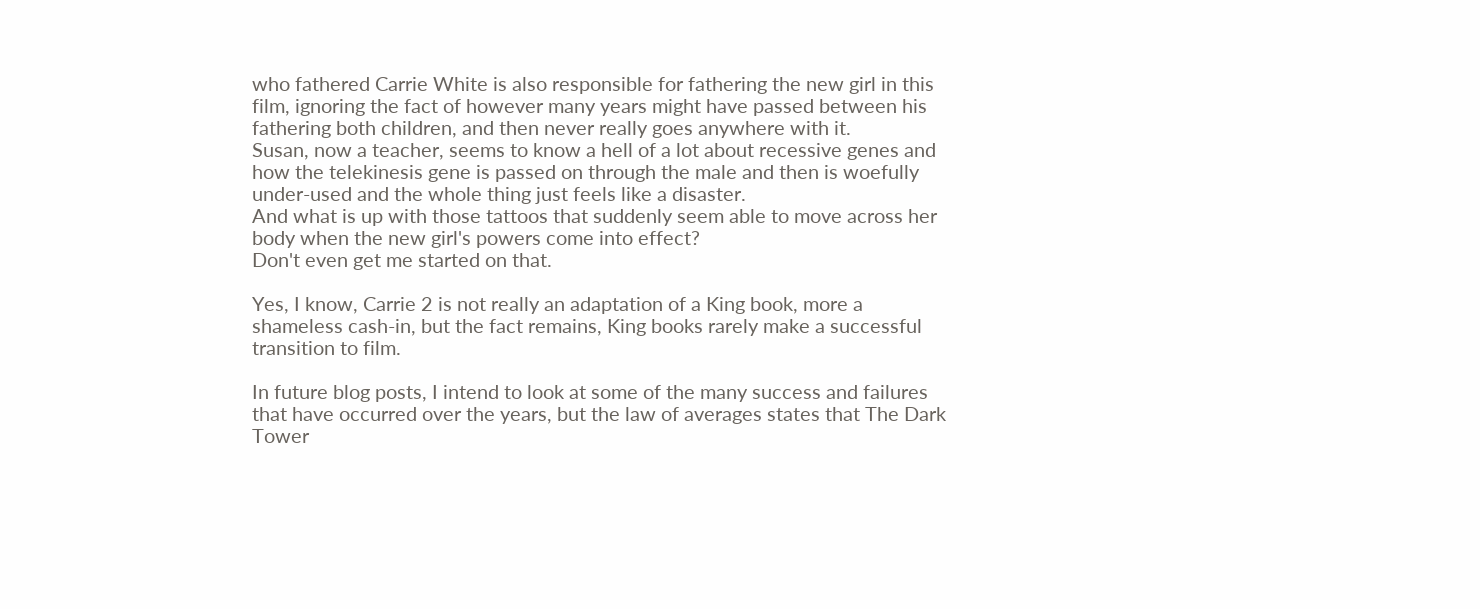who fathered Carrie White is also responsible for fathering the new girl in this film, ignoring the fact of however many years might have passed between his fathering both children, and then never really goes anywhere with it.
Susan, now a teacher, seems to know a hell of a lot about recessive genes and how the telekinesis gene is passed on through the male and then is woefully under-used and the whole thing just feels like a disaster.
And what is up with those tattoos that suddenly seem able to move across her body when the new girl's powers come into effect?
Don't even get me started on that.

Yes, I know, Carrie 2 is not really an adaptation of a King book, more a shameless cash-in, but the fact remains, King books rarely make a successful transition to film.

In future blog posts, I intend to look at some of the many success and failures that have occurred over the years, but the law of averages states that The Dark Tower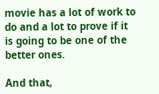movie has a lot of work to do and a lot to prove if it is going to be one of the better ones.

And that,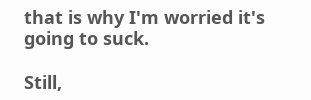that is why I'm worried it's going to suck.

Still,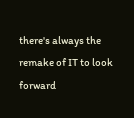there's always the remake of IT to look forward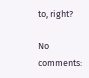to, right?

No comments: